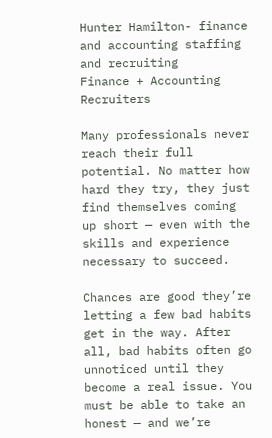Hunter Hamilton- finance and accounting staffing and recruiting
Finance + Accounting Recruiters

Many professionals never reach their full potential. No matter how hard they try, they just find themselves coming up short — even with the skills and experience necessary to succeed.

Chances are good they’re letting a few bad habits get in the way. After all, bad habits often go unnoticed until they become a real issue. You must be able to take an honest — and we’re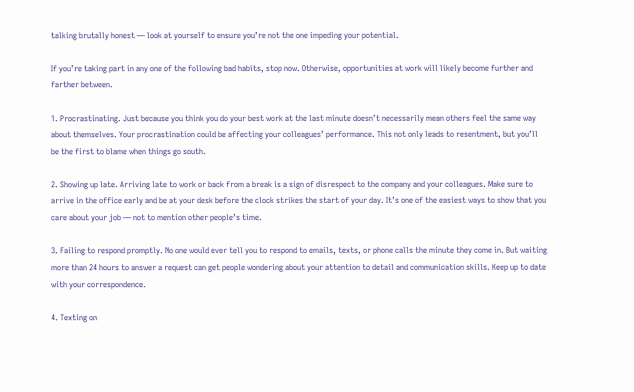talking brutally honest — look at yourself to ensure you’re not the one impeding your potential.

If you’re taking part in any one of the following bad habits, stop now. Otherwise, opportunities at work will likely become further and farther between.

1. Procrastinating. Just because you think you do your best work at the last minute doesn’t necessarily mean others feel the same way about themselves. Your procrastination could be affecting your colleagues’ performance. This not only leads to resentment, but you’ll be the first to blame when things go south.

2. Showing up late. Arriving late to work or back from a break is a sign of disrespect to the company and your colleagues. Make sure to arrive in the office early and be at your desk before the clock strikes the start of your day. It’s one of the easiest ways to show that you care about your job — not to mention other people’s time.

3. Failing to respond promptly. No one would ever tell you to respond to emails, texts, or phone calls the minute they come in. But waiting more than 24 hours to answer a request can get people wondering about your attention to detail and communication skills. Keep up to date with your correspondence.

4. Texting on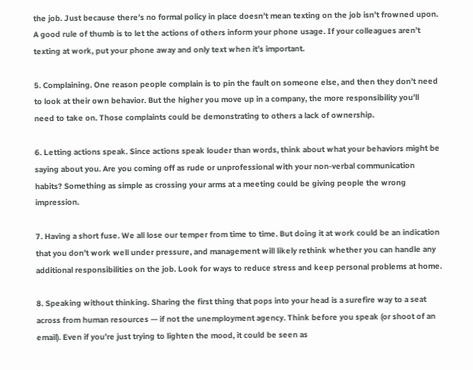the job. Just because there’s no formal policy in place doesn’t mean texting on the job isn’t frowned upon. A good rule of thumb is to let the actions of others inform your phone usage. If your colleagues aren’t texting at work, put your phone away and only text when it’s important.

5. Complaining. One reason people complain is to pin the fault on someone else, and then they don’t need to look at their own behavior. But the higher you move up in a company, the more responsibility you’ll need to take on. Those complaints could be demonstrating to others a lack of ownership.

6. Letting actions speak. Since actions speak louder than words, think about what your behaviors might be saying about you. Are you coming off as rude or unprofessional with your non-verbal communication habits? Something as simple as crossing your arms at a meeting could be giving people the wrong impression.

7. Having a short fuse. We all lose our temper from time to time. But doing it at work could be an indication that you don’t work well under pressure, and management will likely rethink whether you can handle any additional responsibilities on the job. Look for ways to reduce stress and keep personal problems at home.

8. Speaking without thinking. Sharing the first thing that pops into your head is a surefire way to a seat across from human resources — if not the unemployment agency. Think before you speak (or shoot of an email). Even if you’re just trying to lighten the mood, it could be seen as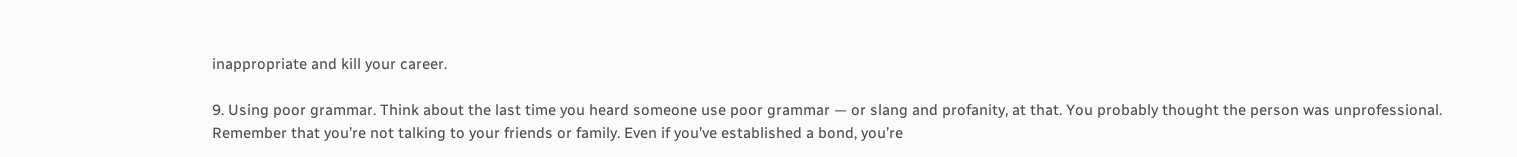inappropriate and kill your career.

9. Using poor grammar. Think about the last time you heard someone use poor grammar — or slang and profanity, at that. You probably thought the person was unprofessional. Remember that you’re not talking to your friends or family. Even if you’ve established a bond, you’re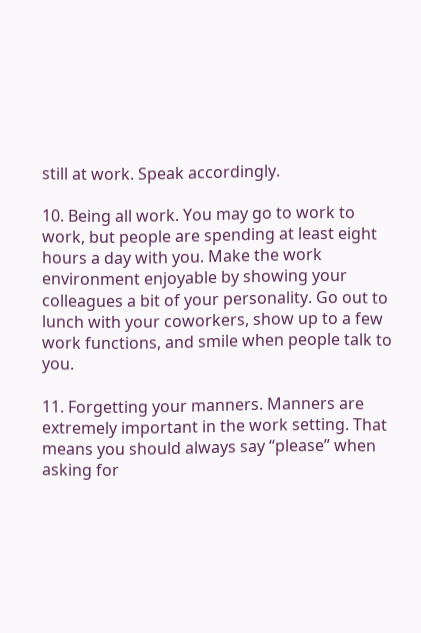still at work. Speak accordingly.

10. Being all work. You may go to work to work, but people are spending at least eight hours a day with you. Make the work environment enjoyable by showing your colleagues a bit of your personality. Go out to lunch with your coworkers, show up to a few work functions, and smile when people talk to you.

11. Forgetting your manners. Manners are extremely important in the work setting. That means you should always say “please” when asking for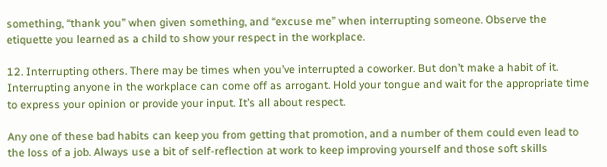something, “thank you” when given something, and “excuse me” when interrupting someone. Observe the etiquette you learned as a child to show your respect in the workplace.

12. Interrupting others. There may be times when you’ve interrupted a coworker. But don’t make a habit of it. Interrupting anyone in the workplace can come off as arrogant. Hold your tongue and wait for the appropriate time to express your opinion or provide your input. It’s all about respect.

Any one of these bad habits can keep you from getting that promotion, and a number of them could even lead to the loss of a job. Always use a bit of self-reflection at work to keep improving yourself and those soft skills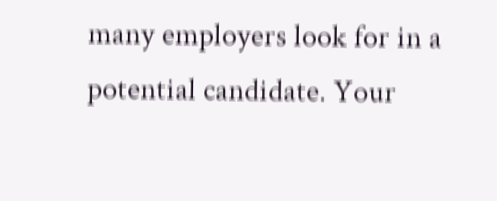many employers look for in a potential candidate. Your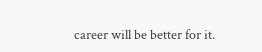career will be better for it.